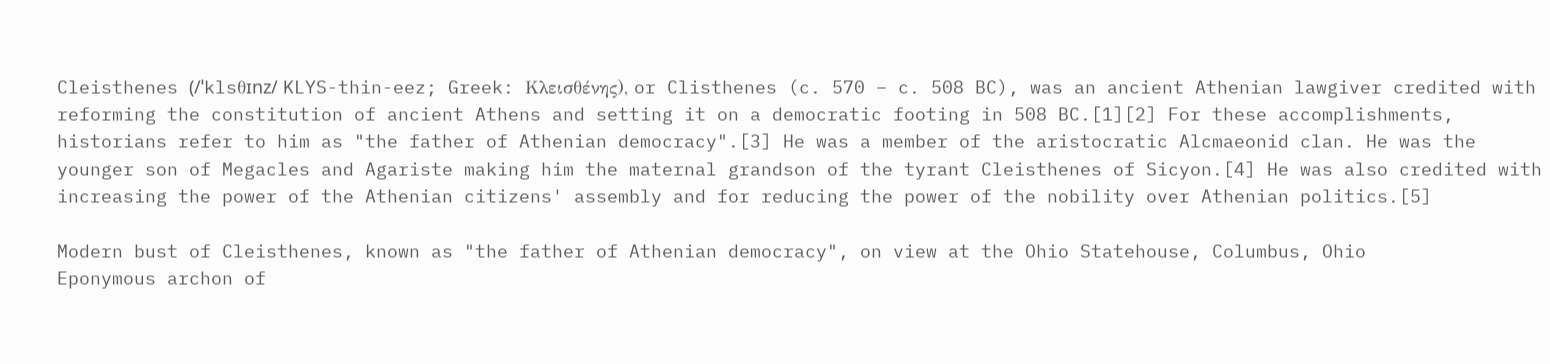Cleisthenes (/ˈklsθɪnz/ KLYS-thin-eez; Greek: Κλεισθένης), or Clisthenes (c. 570 – c. 508 BC), was an ancient Athenian lawgiver credited with reforming the constitution of ancient Athens and setting it on a democratic footing in 508 BC.[1][2] For these accomplishments, historians refer to him as "the father of Athenian democracy".[3] He was a member of the aristocratic Alcmaeonid clan. He was the younger son of Megacles and Agariste making him the maternal grandson of the tyrant Cleisthenes of Sicyon.[4] He was also credited with increasing the power of the Athenian citizens' assembly and for reducing the power of the nobility over Athenian politics.[5]

Modern bust of Cleisthenes, known as "the father of Athenian democracy", on view at the Ohio Statehouse, Columbus, Ohio
Eponymous archon of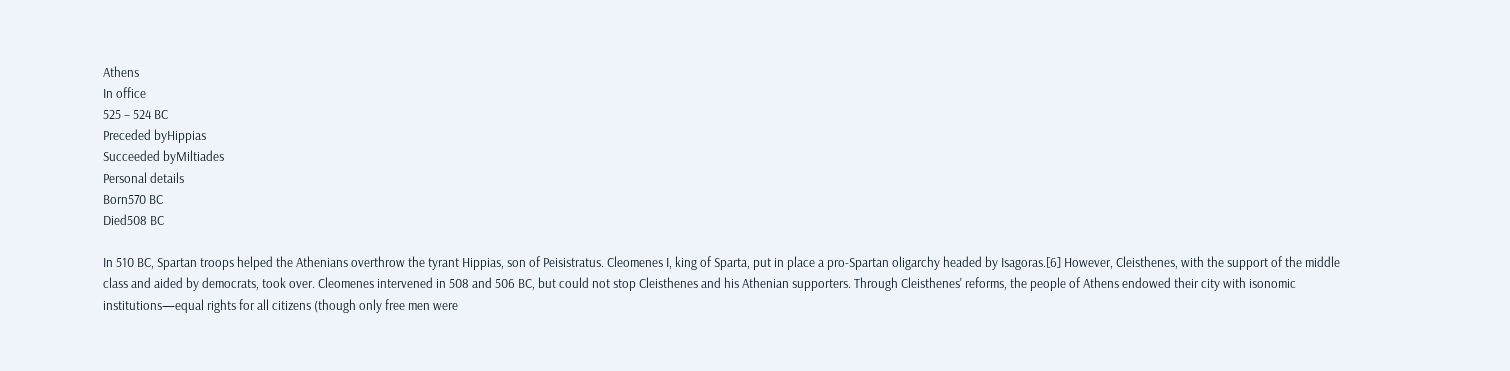Athens
In office
525 – 524 BC
Preceded byHippias
Succeeded byMiltiades
Personal details
Born570 BC
Died508 BC

In 510 BC, Spartan troops helped the Athenians overthrow the tyrant Hippias, son of Peisistratus. Cleomenes I, king of Sparta, put in place a pro-Spartan oligarchy headed by Isagoras.[6] However, Cleisthenes, with the support of the middle class and aided by democrats, took over. Cleomenes intervened in 508 and 506 BC, but could not stop Cleisthenes and his Athenian supporters. Through Cleisthenes' reforms, the people of Athens endowed their city with isonomic institutions—equal rights for all citizens (though only free men were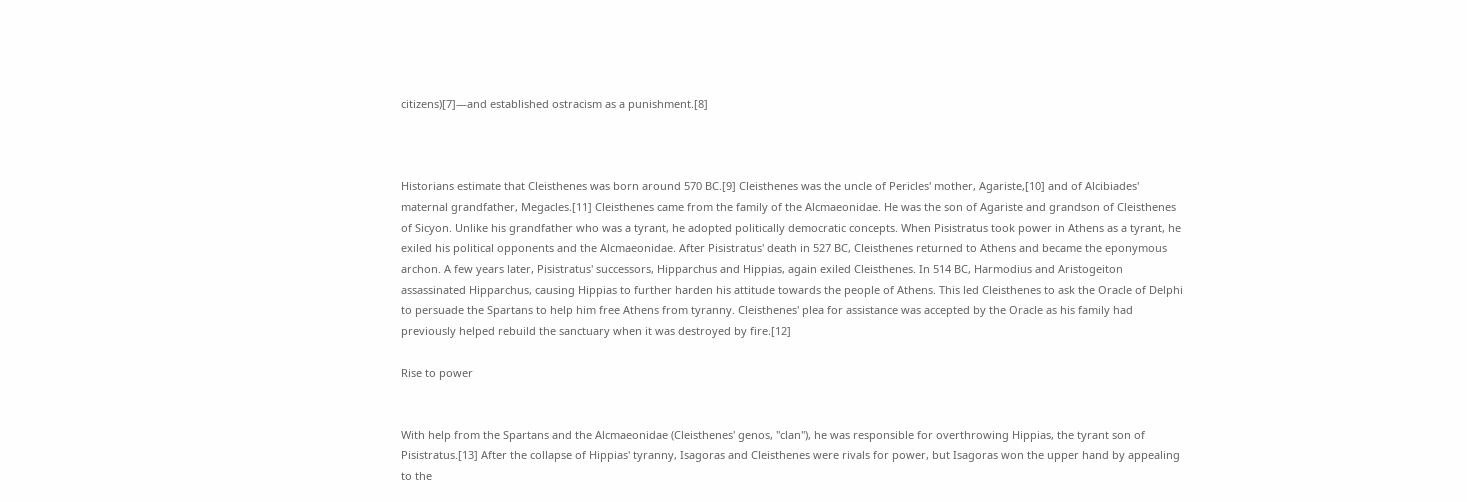citizens)[7]—and established ostracism as a punishment.[8]



Historians estimate that Cleisthenes was born around 570 BC.[9] Cleisthenes was the uncle of Pericles' mother, Agariste,[10] and of Alcibiades' maternal grandfather, Megacles.[11] Cleisthenes came from the family of the Alcmaeonidae. He was the son of Agariste and grandson of Cleisthenes of Sicyon. Unlike his grandfather who was a tyrant, he adopted politically democratic concepts. When Pisistratus took power in Athens as a tyrant, he exiled his political opponents and the Alcmaeonidae. After Pisistratus' death in 527 BC, Cleisthenes returned to Athens and became the eponymous archon. A few years later, Pisistratus' successors, Hipparchus and Hippias, again exiled Cleisthenes. In 514 BC, Harmodius and Aristogeiton assassinated Hipparchus, causing Hippias to further harden his attitude towards the people of Athens. This led Cleisthenes to ask the Oracle of Delphi to persuade the Spartans to help him free Athens from tyranny. Cleisthenes' plea for assistance was accepted by the Oracle as his family had previously helped rebuild the sanctuary when it was destroyed by fire.[12]

Rise to power


With help from the Spartans and the Alcmaeonidae (Cleisthenes' genos, "clan"), he was responsible for overthrowing Hippias, the tyrant son of Pisistratus.[13] After the collapse of Hippias' tyranny, Isagoras and Cleisthenes were rivals for power, but Isagoras won the upper hand by appealing to the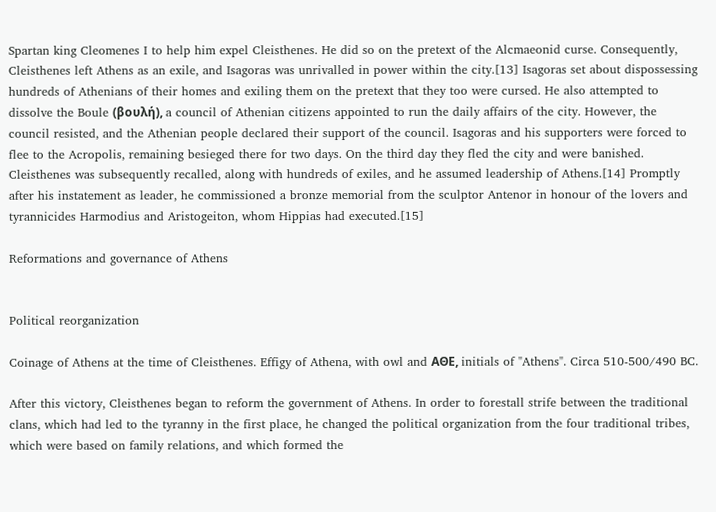Spartan king Cleomenes I to help him expel Cleisthenes. He did so on the pretext of the Alcmaeonid curse. Consequently, Cleisthenes left Athens as an exile, and Isagoras was unrivalled in power within the city.[13] Isagoras set about dispossessing hundreds of Athenians of their homes and exiling them on the pretext that they too were cursed. He also attempted to dissolve the Boule (βουλή), a council of Athenian citizens appointed to run the daily affairs of the city. However, the council resisted, and the Athenian people declared their support of the council. Isagoras and his supporters were forced to flee to the Acropolis, remaining besieged there for two days. On the third day they fled the city and were banished. Cleisthenes was subsequently recalled, along with hundreds of exiles, and he assumed leadership of Athens.[14] Promptly after his instatement as leader, he commissioned a bronze memorial from the sculptor Antenor in honour of the lovers and tyrannicides Harmodius and Aristogeiton, whom Hippias had executed.[15]

Reformations and governance of Athens


Political reorganization

Coinage of Athens at the time of Cleisthenes. Effigy of Athena, with owl and ΑΘΕ, initials of "Athens". Circa 510-500/490 BC.

After this victory, Cleisthenes began to reform the government of Athens. In order to forestall strife between the traditional clans, which had led to the tyranny in the first place, he changed the political organization from the four traditional tribes, which were based on family relations, and which formed the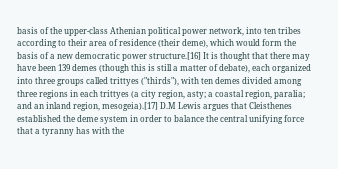basis of the upper-class Athenian political power network, into ten tribes according to their area of residence (their deme), which would form the basis of a new democratic power structure.[16] It is thought that there may have been 139 demes (though this is still a matter of debate), each organized into three groups called trittyes ("thirds"), with ten demes divided among three regions in each trittyes (a city region, asty; a coastal region, paralia; and an inland region, mesogeia).[17] D.M Lewis argues that Cleisthenes established the deme system in order to balance the central unifying force that a tyranny has with the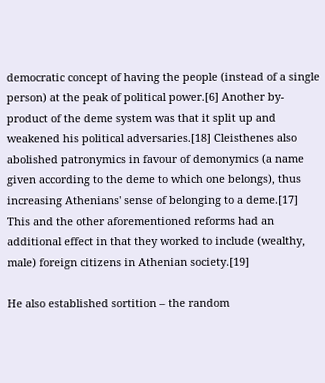democratic concept of having the people (instead of a single person) at the peak of political power.[6] Another by-product of the deme system was that it split up and weakened his political adversaries.[18] Cleisthenes also abolished patronymics in favour of demonymics (a name given according to the deme to which one belongs), thus increasing Athenians' sense of belonging to a deme.[17] This and the other aforementioned reforms had an additional effect in that they worked to include (wealthy, male) foreign citizens in Athenian society.[19]

He also established sortition – the random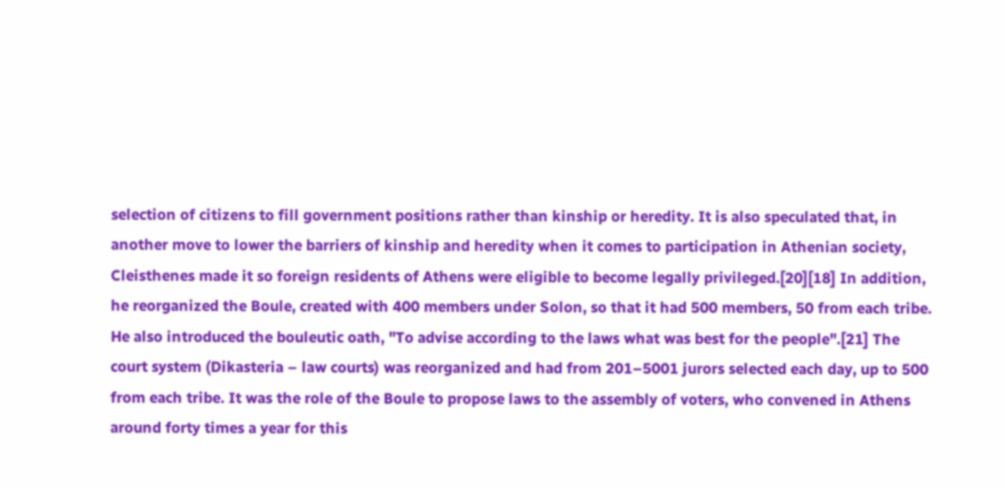selection of citizens to fill government positions rather than kinship or heredity. It is also speculated that, in another move to lower the barriers of kinship and heredity when it comes to participation in Athenian society, Cleisthenes made it so foreign residents of Athens were eligible to become legally privileged.[20][18] In addition, he reorganized the Boule, created with 400 members under Solon, so that it had 500 members, 50 from each tribe. He also introduced the bouleutic oath, "To advise according to the laws what was best for the people".[21] The court system (Dikasteria – law courts) was reorganized and had from 201–5001 jurors selected each day, up to 500 from each tribe. It was the role of the Boule to propose laws to the assembly of voters, who convened in Athens around forty times a year for this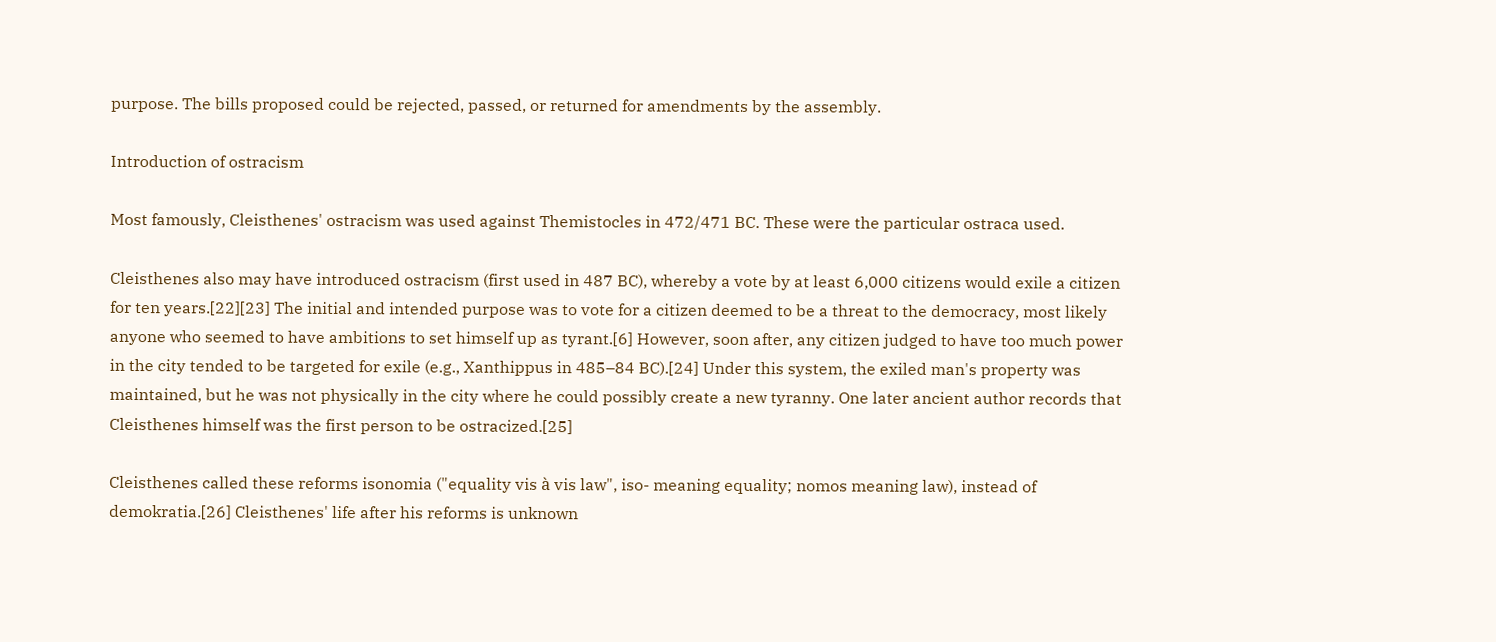purpose. The bills proposed could be rejected, passed, or returned for amendments by the assembly.

Introduction of ostracism

Most famously, Cleisthenes' ostracism was used against Themistocles in 472/471 BC. These were the particular ostraca used.

Cleisthenes also may have introduced ostracism (first used in 487 BC), whereby a vote by at least 6,000 citizens would exile a citizen for ten years.[22][23] The initial and intended purpose was to vote for a citizen deemed to be a threat to the democracy, most likely anyone who seemed to have ambitions to set himself up as tyrant.[6] However, soon after, any citizen judged to have too much power in the city tended to be targeted for exile (e.g., Xanthippus in 485–84 BC).[24] Under this system, the exiled man's property was maintained, but he was not physically in the city where he could possibly create a new tyranny. One later ancient author records that Cleisthenes himself was the first person to be ostracized.[25]

Cleisthenes called these reforms isonomia ("equality vis à vis law", iso- meaning equality; nomos meaning law), instead of demokratia.[26] Cleisthenes' life after his reforms is unknown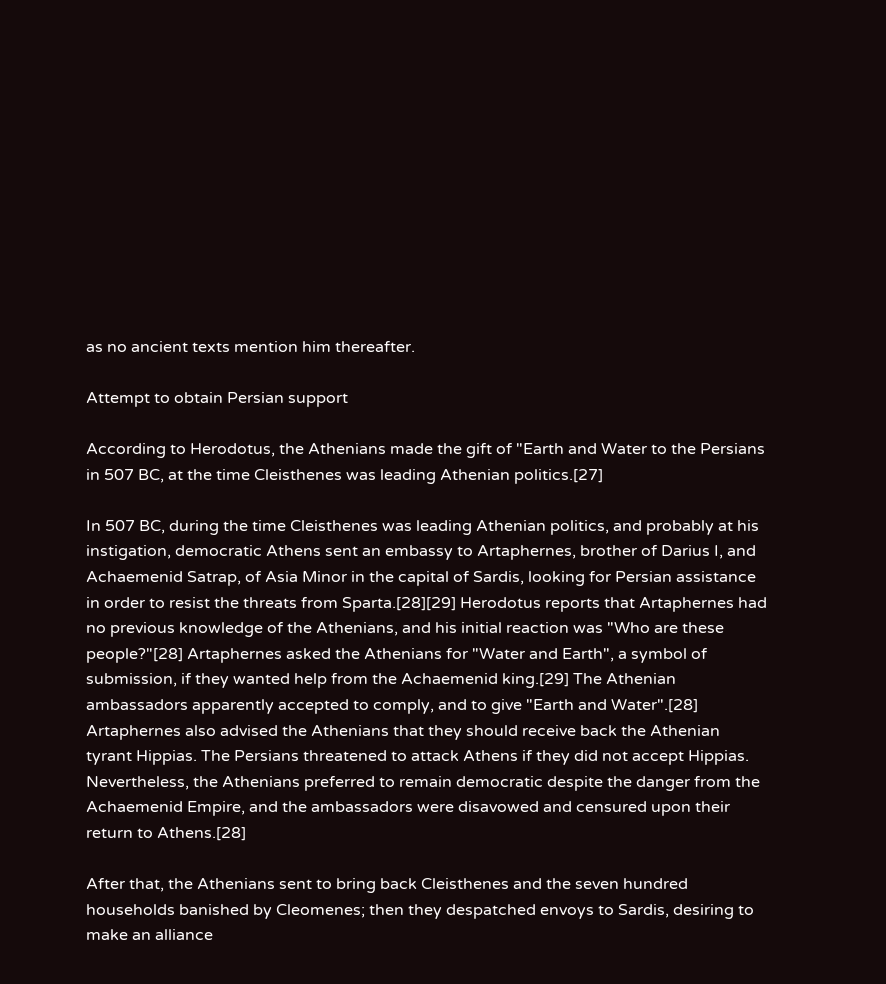as no ancient texts mention him thereafter.

Attempt to obtain Persian support

According to Herodotus, the Athenians made the gift of "Earth and Water to the Persians in 507 BC, at the time Cleisthenes was leading Athenian politics.[27]

In 507 BC, during the time Cleisthenes was leading Athenian politics, and probably at his instigation, democratic Athens sent an embassy to Artaphernes, brother of Darius I, and Achaemenid Satrap, of Asia Minor in the capital of Sardis, looking for Persian assistance in order to resist the threats from Sparta.[28][29] Herodotus reports that Artaphernes had no previous knowledge of the Athenians, and his initial reaction was "Who are these people?"[28] Artaphernes asked the Athenians for "Water and Earth", a symbol of submission, if they wanted help from the Achaemenid king.[29] The Athenian ambassadors apparently accepted to comply, and to give "Earth and Water".[28] Artaphernes also advised the Athenians that they should receive back the Athenian tyrant Hippias. The Persians threatened to attack Athens if they did not accept Hippias. Nevertheless, the Athenians preferred to remain democratic despite the danger from the Achaemenid Empire, and the ambassadors were disavowed and censured upon their return to Athens.[28]

After that, the Athenians sent to bring back Cleisthenes and the seven hundred households banished by Cleomenes; then they despatched envoys to Sardis, desiring to make an alliance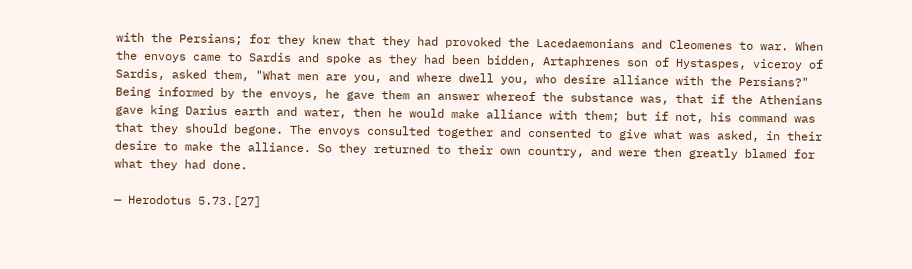with the Persians; for they knew that they had provoked the Lacedaemonians and Cleomenes to war. When the envoys came to Sardis and spoke as they had been bidden, Artaphrenes son of Hystaspes, viceroy of Sardis, asked them, "What men are you, and where dwell you, who desire alliance with the Persians?" Being informed by the envoys, he gave them an answer whereof the substance was, that if the Athenians gave king Darius earth and water, then he would make alliance with them; but if not, his command was that they should begone. The envoys consulted together and consented to give what was asked, in their desire to make the alliance. So they returned to their own country, and were then greatly blamed for what they had done.

— Herodotus 5.73.[27]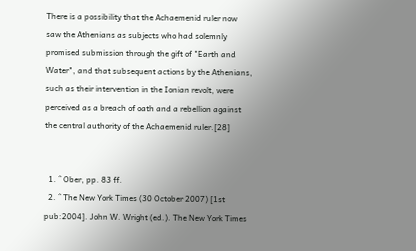There is a possibility that the Achaemenid ruler now saw the Athenians as subjects who had solemnly promised submission through the gift of "Earth and Water", and that subsequent actions by the Athenians, such as their intervention in the Ionian revolt, were perceived as a breach of oath and a rebellion against the central authority of the Achaemenid ruler.[28]


  1. ^ Ober, pp. 83 ff.
  2. ^ The New York Times (30 October 2007) [1st pub:2004]. John W. Wright (ed.). The New York Times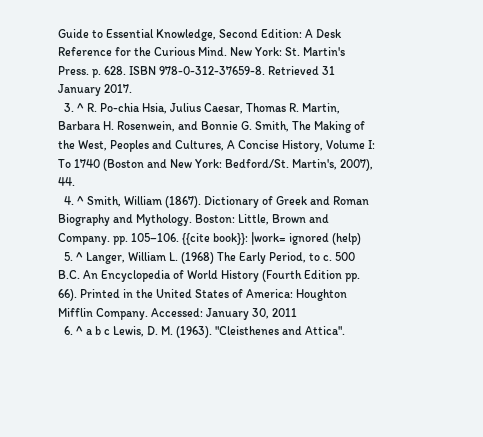Guide to Essential Knowledge, Second Edition: A Desk Reference for the Curious Mind. New York: St. Martin's Press. p. 628. ISBN 978-0-312-37659-8. Retrieved 31 January 2017.
  3. ^ R. Po-chia Hsia, Julius Caesar, Thomas R. Martin, Barbara H. Rosenwein, and Bonnie G. Smith, The Making of the West, Peoples and Cultures, A Concise History, Volume I: To 1740 (Boston and New York: Bedford/St. Martin's, 2007), 44.
  4. ^ Smith, William (1867). Dictionary of Greek and Roman Biography and Mythology. Boston: Little, Brown and Company. pp. 105–106. {{cite book}}: |work= ignored (help)
  5. ^ Langer, William L. (1968) The Early Period, to c. 500 B.C. An Encyclopedia of World History (Fourth Edition pp. 66). Printed in the United States of America: Houghton Mifflin Company. Accessed: January 30, 2011
  6. ^ a b c Lewis, D. M. (1963). "Cleisthenes and Attica".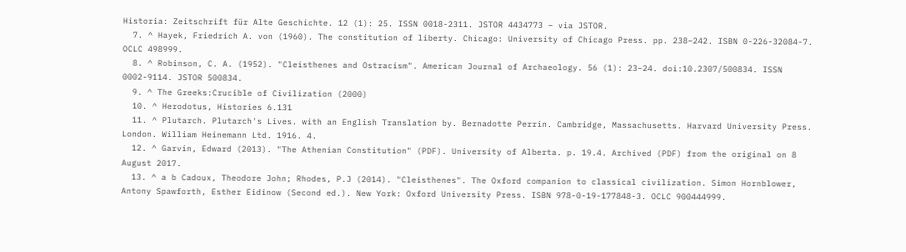Historia: Zeitschrift für Alte Geschichte. 12 (1): 25. ISSN 0018-2311. JSTOR 4434773 – via JSTOR.
  7. ^ Hayek, Friedrich A. von (1960). The constitution of liberty. Chicago: University of Chicago Press. pp. 238–242. ISBN 0-226-32084-7. OCLC 498999.
  8. ^ Robinson, C. A. (1952). "Cleisthenes and Ostracism". American Journal of Archaeology. 56 (1): 23–24. doi:10.2307/500834. ISSN 0002-9114. JSTOR 500834.
  9. ^ The Greeks:Crucible of Civilization (2000)
  10. ^ Herodotus, Histories 6.131
  11. ^ Plutarch. Plutarch's Lives. with an English Translation by. Bernadotte Perrin. Cambridge, Massachusetts. Harvard University Press. London. William Heinemann Ltd. 1916. 4.
  12. ^ Garvin, Edward (2013). "The Athenian Constitution" (PDF). University of Alberta. p. 19.4. Archived (PDF) from the original on 8 August 2017.
  13. ^ a b Cadoux, Theodore John; Rhodes, P.J (2014). "Cleisthenes". The Oxford companion to classical civilization. Simon Hornblower, Antony Spawforth, Esther Eidinow (Second ed.). New York: Oxford University Press. ISBN 978-0-19-177848-3. OCLC 900444999.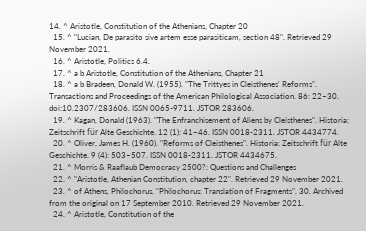14. ^ Aristotle, Constitution of the Athenians, Chapter 20
  15. ^ "Lucian, De parasito sive artem esse parasiticam, section 48". Retrieved 29 November 2021.
  16. ^ Aristotle, Politics 6.4.
  17. ^ a b Aristotle, Constitution of the Athenians, Chapter 21
  18. ^ a b Bradeen, Donald W. (1955). "The Trittyes in Cleisthenes' Reforms". Transactions and Proceedings of the American Philological Association. 86: 22–30. doi:10.2307/283606. ISSN 0065-9711. JSTOR 283606.
  19. ^ Kagan, Donald (1963). "The Enfranchisement of Aliens by Cleisthenes". Historia: Zeitschrift für Alte Geschichte. 12 (1): 41–46. ISSN 0018-2311. JSTOR 4434774.
  20. ^ Oliver, James H. (1960). "Reforms of Cleisthenes". Historia: Zeitschrift für Alte Geschichte. 9 (4): 503–507. ISSN 0018-2311. JSTOR 4434675.
  21. ^ Morris & Raaflaub Democracy 2500?: Questions and Challenges
  22. ^ "Aristotle, Athenian Constitution, chapter 22". Retrieved 29 November 2021.
  23. ^ of Athens, Philochorus. "Philochorus: Translation of Fragments". 30. Archived from the original on 17 September 2010. Retrieved 29 November 2021.
  24. ^ Aristotle, Constitution of the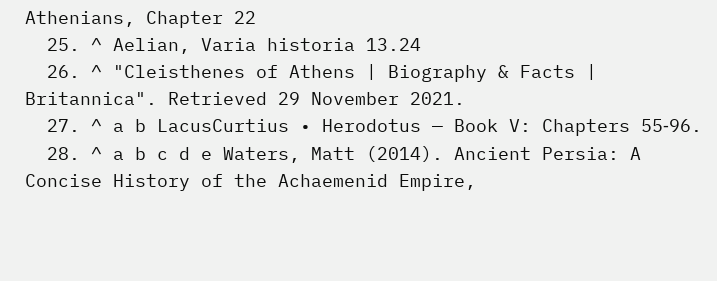Athenians, Chapter 22
  25. ^ Aelian, Varia historia 13.24
  26. ^ "Cleisthenes of Athens | Biography & Facts | Britannica". Retrieved 29 November 2021.
  27. ^ a b LacusCurtius • Herodotus — Book V: Chapters 55‑96.
  28. ^ a b c d e Waters, Matt (2014). Ancient Persia: A Concise History of the Achaemenid Empire,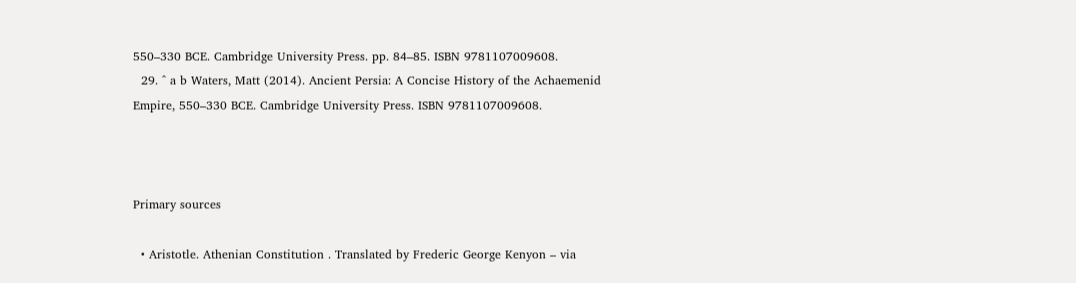550–330 BCE. Cambridge University Press. pp. 84–85. ISBN 9781107009608.
  29. ^ a b Waters, Matt (2014). Ancient Persia: A Concise History of the Achaemenid Empire, 550–330 BCE. Cambridge University Press. ISBN 9781107009608.



Primary sources

  • Aristotle. Athenian Constitution . Translated by Frederic George Kenyon – via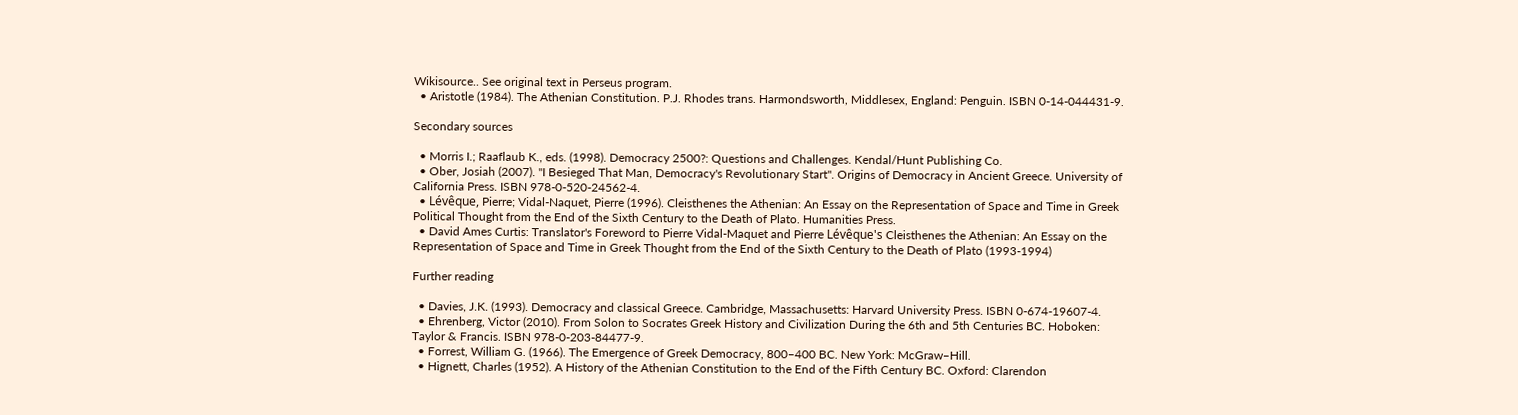Wikisource.. See original text in Perseus program.
  • Aristotle (1984). The Athenian Constitution. P.J. Rhodes trans. Harmondsworth, Middlesex, England: Penguin. ISBN 0-14-044431-9.

Secondary sources

  • Morris I.; Raaflaub K., eds. (1998). Democracy 2500?: Questions and Challenges. Kendal/Hunt Publishing Co.
  • Ober, Josiah (2007). "I Besieged That Man, Democracy's Revolutionary Start". Origins of Democracy in Ancient Greece. University of California Press. ISBN 978-0-520-24562-4.
  • Lévêque, Pierre; Vidal-Naquet, Pierre (1996). Cleisthenes the Athenian: An Essay on the Representation of Space and Time in Greek Political Thought from the End of the Sixth Century to the Death of Plato. Humanities Press.
  • David Ames Curtis: Translator's Foreword to Pierre Vidal-Maquet and Pierre Lévêque's Cleisthenes the Athenian: An Essay on the Representation of Space and Time in Greek Thought from the End of the Sixth Century to the Death of Plato (1993-1994)

Further reading

  • Davies, J.K. (1993). Democracy and classical Greece. Cambridge, Massachusetts: Harvard University Press. ISBN 0-674-19607-4.
  • Ehrenberg, Victor (2010). From Solon to Socrates Greek History and Civilization During the 6th and 5th Centuries BC. Hoboken: Taylor & Francis. ISBN 978-0-203-84477-9.
  • Forrest, William G. (1966). The Emergence of Greek Democracy, 800–400 BC. New York: McGraw–Hill.
  • Hignett, Charles (1952). A History of the Athenian Constitution to the End of the Fifth Century BC. Oxford: Clarendon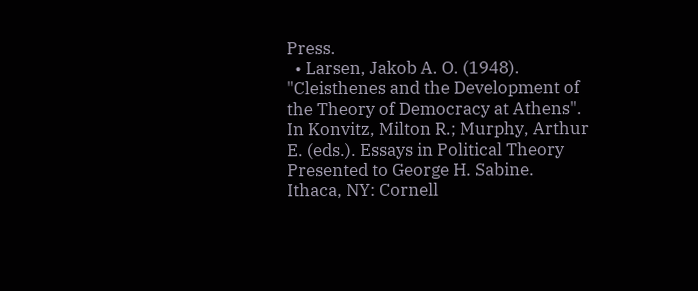Press.
  • Larsen, Jakob A. O. (1948). "Cleisthenes and the Development of the Theory of Democracy at Athens". In Konvitz, Milton R.; Murphy, Arthur E. (eds.). Essays in Political Theory Presented to George H. Sabine. Ithaca, NY: Cornell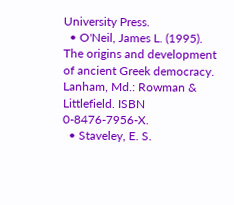University Press.
  • O'Neil, James L. (1995). The origins and development of ancient Greek democracy. Lanham, Md.: Rowman & Littlefield. ISBN 0-8476-7956-X.
  • Staveley, E. S.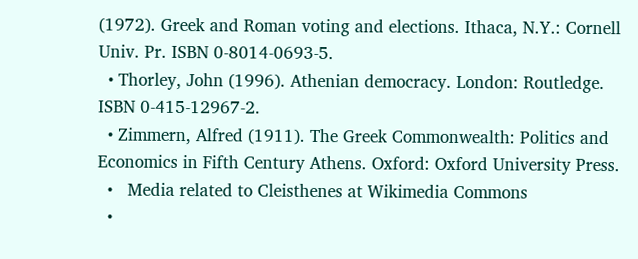(1972). Greek and Roman voting and elections. Ithaca, N.Y.: Cornell Univ. Pr. ISBN 0-8014-0693-5.
  • Thorley, John (1996). Athenian democracy. London: Routledge. ISBN 0-415-12967-2.
  • Zimmern, Alfred (1911). The Greek Commonwealth: Politics and Economics in Fifth Century Athens. Oxford: Oxford University Press.
  •   Media related to Cleisthenes at Wikimedia Commons
  •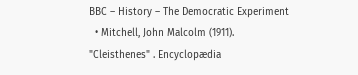BBC – History – The Democratic Experiment
  • Mitchell, John Malcolm (1911). "Cleisthenes" . Encyclopædia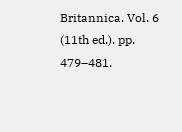Britannica. Vol. 6 (11th ed.). pp. 479–481.